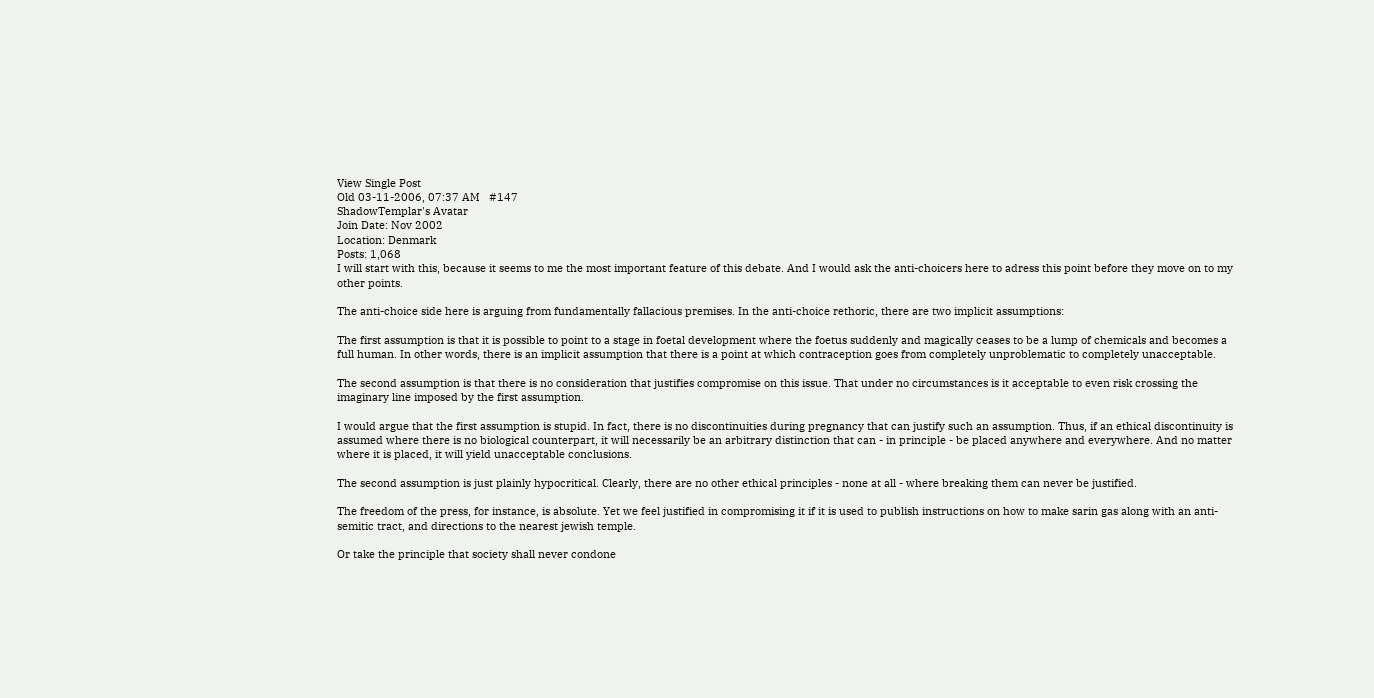View Single Post
Old 03-11-2006, 07:37 AM   #147
ShadowTemplar's Avatar
Join Date: Nov 2002
Location: Denmark
Posts: 1,068
I will start with this, because it seems to me the most important feature of this debate. And I would ask the anti-choicers here to adress this point before they move on to my other points.

The anti-choice side here is arguing from fundamentally fallacious premises. In the anti-choice rethoric, there are two implicit assumptions:

The first assumption is that it is possible to point to a stage in foetal development where the foetus suddenly and magically ceases to be a lump of chemicals and becomes a full human. In other words, there is an implicit assumption that there is a point at which contraception goes from completely unproblematic to completely unacceptable.

The second assumption is that there is no consideration that justifies compromise on this issue. That under no circumstances is it acceptable to even risk crossing the imaginary line imposed by the first assumption.

I would argue that the first assumption is stupid. In fact, there is no discontinuities during pregnancy that can justify such an assumption. Thus, if an ethical discontinuity is assumed where there is no biological counterpart, it will necessarily be an arbitrary distinction that can - in principle - be placed anywhere and everywhere. And no matter where it is placed, it will yield unacceptable conclusions.

The second assumption is just plainly hypocritical. Clearly, there are no other ethical principles - none at all - where breaking them can never be justified.

The freedom of the press, for instance, is absolute. Yet we feel justified in compromising it if it is used to publish instructions on how to make sarin gas along with an anti-semitic tract, and directions to the nearest jewish temple.

Or take the principle that society shall never condone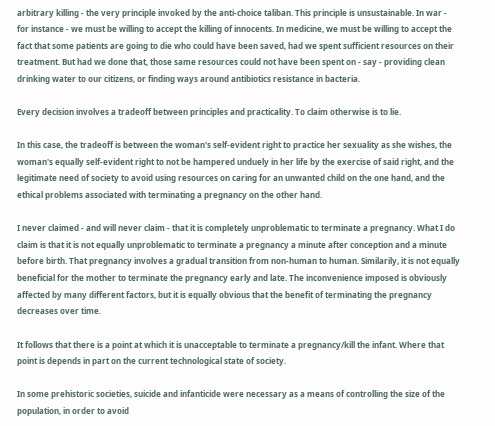arbitrary killing - the very principle invoked by the anti-choice taliban. This principle is unsustainable. In war - for instance - we must be willing to accept the killing of innocents. In medicine, we must be willing to accept the fact that some patients are going to die who could have been saved, had we spent sufficient resources on their treatment. But had we done that, those same resources could not have been spent on - say - providing clean drinking water to our citizens, or finding ways around antibiotics resistance in bacteria.

Every decision involves a tradeoff between principles and practicality. To claim otherwise is to lie.

In this case, the tradeoff is between the woman's self-evident right to practice her sexuality as she wishes, the woman's equally self-evident right to not be hampered unduely in her life by the exercise of said right, and the legitimate need of society to avoid using resources on caring for an unwanted child on the one hand, and the ethical problems associated with terminating a pregnancy on the other hand.

I never claimed - and will never claim - that it is completely unproblematic to terminate a pregnancy. What I do claim is that it is not equally unproblematic to terminate a pregnancy a minute after conception and a minute before birth. That pregnancy involves a gradual transition from non-human to human. Similarily, it is not equally beneficial for the mother to terminate the pregnancy early and late. The inconvenience imposed is obviously affected by many different factors, but it is equally obvious that the benefit of terminating the pregnancy decreases over time.

It follows that there is a point at which it is unacceptable to terminate a pregnancy/kill the infant. Where that point is depends in part on the current technological state of society.

In some prehistoric societies, suicide and infanticide were necessary as a means of controlling the size of the population, in order to avoid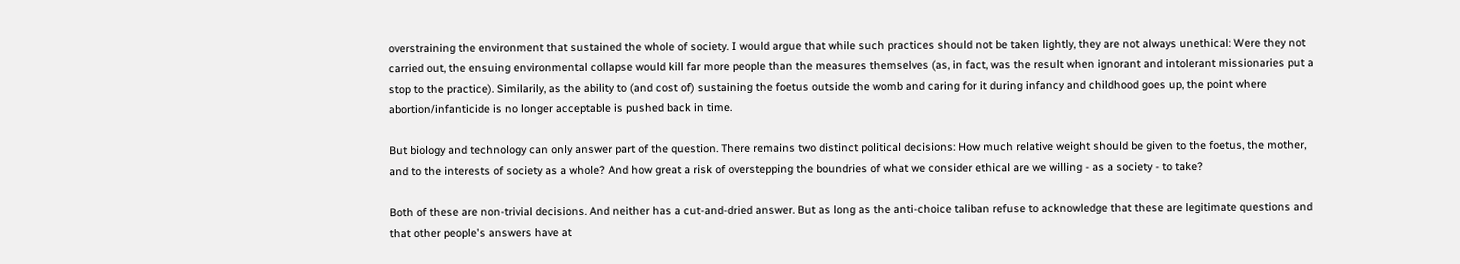overstraining the environment that sustained the whole of society. I would argue that while such practices should not be taken lightly, they are not always unethical: Were they not carried out, the ensuing environmental collapse would kill far more people than the measures themselves (as, in fact, was the result when ignorant and intolerant missionaries put a stop to the practice). Similarily, as the ability to (and cost of) sustaining the foetus outside the womb and caring for it during infancy and childhood goes up, the point where abortion/infanticide is no longer acceptable is pushed back in time.

But biology and technology can only answer part of the question. There remains two distinct political decisions: How much relative weight should be given to the foetus, the mother, and to the interests of society as a whole? And how great a risk of overstepping the boundries of what we consider ethical are we willing - as a society - to take?

Both of these are non-trivial decisions. And neither has a cut-and-dried answer. But as long as the anti-choice taliban refuse to acknowledge that these are legitimate questions and that other people's answers have at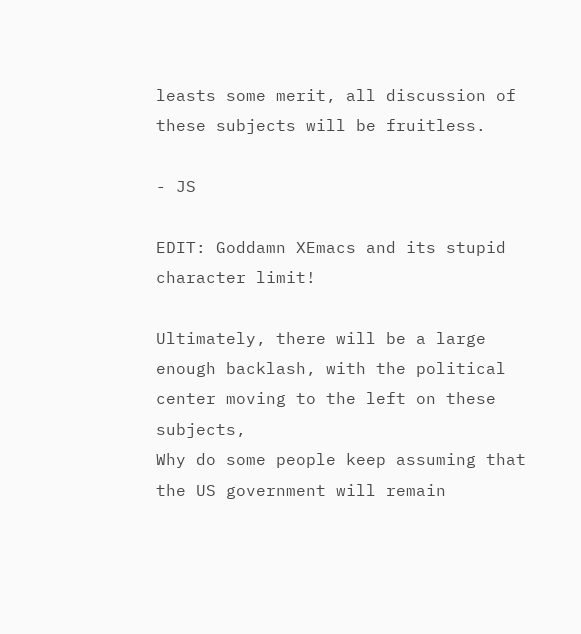leasts some merit, all discussion of these subjects will be fruitless.

- JS

EDIT: Goddamn XEmacs and its stupid character limit!

Ultimately, there will be a large enough backlash, with the political center moving to the left on these subjects,
Why do some people keep assuming that the US government will remain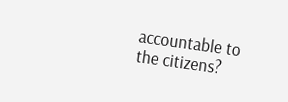accountable to the citizens?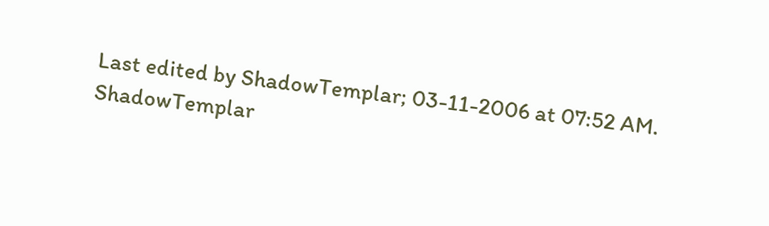Last edited by ShadowTemplar; 03-11-2006 at 07:52 AM.
ShadowTemplar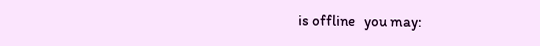is offline   you may: